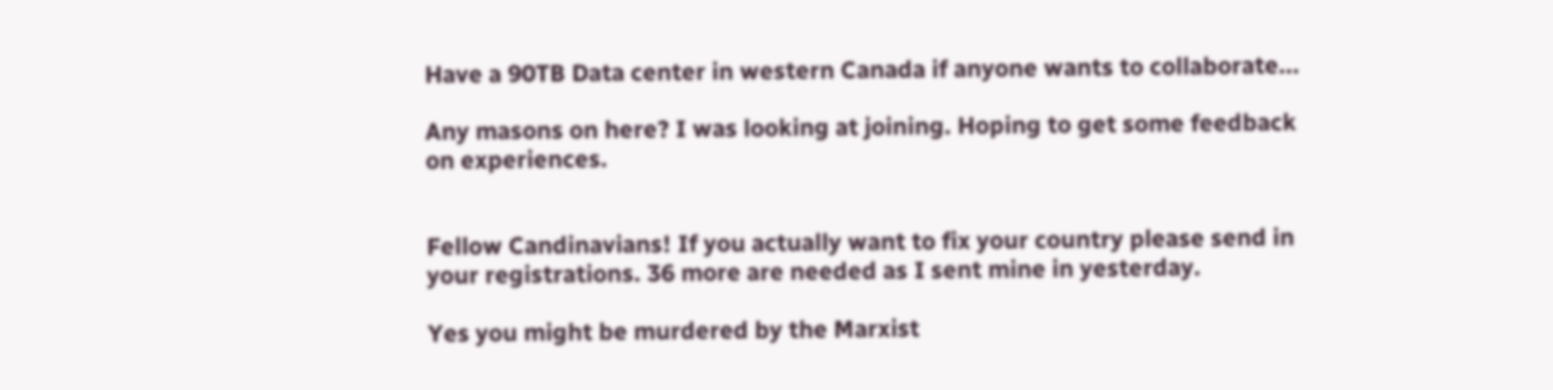Have a 90TB Data center in western Canada if anyone wants to collaborate...

Any masons on here? I was looking at joining. Hoping to get some feedback on experiences.


Fellow Candinavians! If you actually want to fix your country please send in your registrations. 36 more are needed as I sent mine in yesterday.

Yes you might be murdered by the Marxist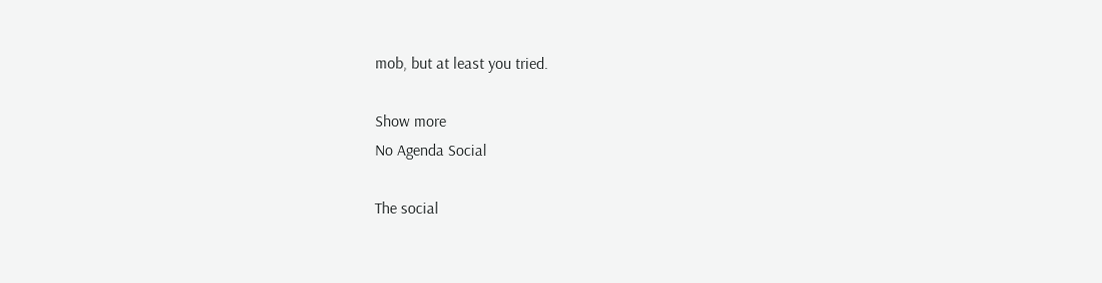mob, but at least you tried.

Show more
No Agenda Social

The social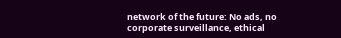network of the future: No ads, no corporate surveillance, ethical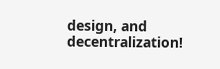design, and decentralization!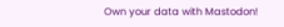Own your data with Mastodon!